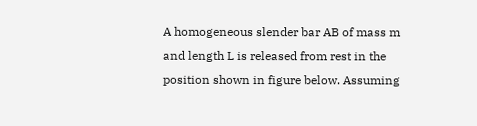A homogeneous slender bar AB of mass m and length L is released from rest in the position shown in figure below. Assuming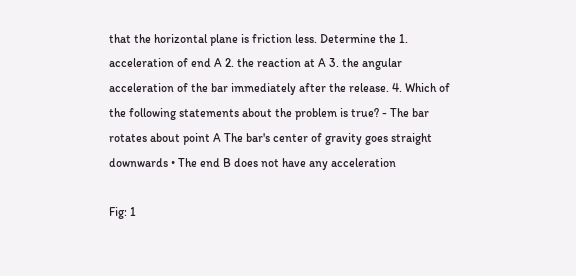that the horizontal plane is friction less. Determine the 1. acceleration of end A 2. the reaction at A 3. the angular acceleration of the bar immediately after the release. 4. Which of the following statements about the problem is true? - The bar rotates about point A The bar's center of gravity goes straight downwards • The end B does not have any acceleration

Fig: 1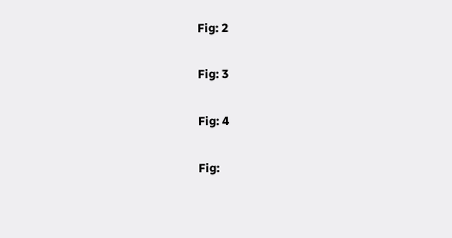Fig: 2

Fig: 3

Fig: 4

Fig: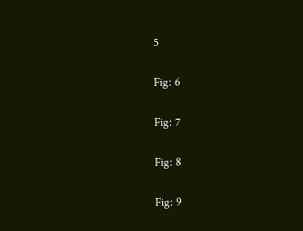5

Fig: 6

Fig: 7

Fig: 8

Fig: 9